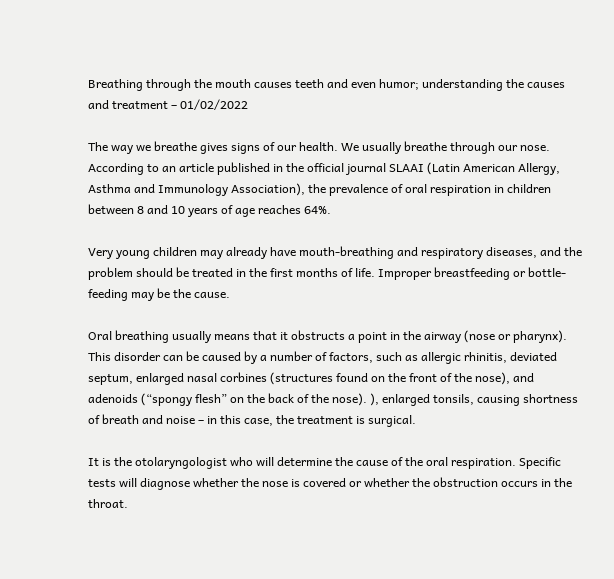Breathing through the mouth causes teeth and even humor; understanding the causes and treatment – 01/02/2022

The way we breathe gives signs of our health. We usually breathe through our nose. According to an article published in the official journal SLAAI (Latin American Allergy, Asthma and Immunology Association), the prevalence of oral respiration in children between 8 and 10 years of age reaches 64%.

Very young children may already have mouth-breathing and respiratory diseases, and the problem should be treated in the first months of life. Improper breastfeeding or bottle-feeding may be the cause.

Oral breathing usually means that it obstructs a point in the airway (nose or pharynx). This disorder can be caused by a number of factors, such as allergic rhinitis, deviated septum, enlarged nasal corbines (structures found on the front of the nose), and adenoids (“spongy flesh” on the back of the nose). ), enlarged tonsils, causing shortness of breath and noise – in this case, the treatment is surgical.

It is the otolaryngologist who will determine the cause of the oral respiration. Specific tests will diagnose whether the nose is covered or whether the obstruction occurs in the throat.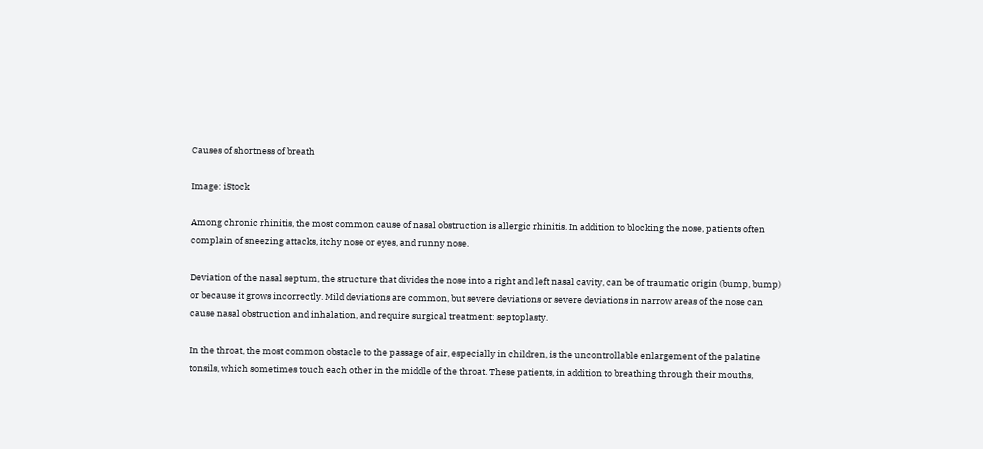Causes of shortness of breath

Image: iStock

Among chronic rhinitis, the most common cause of nasal obstruction is allergic rhinitis. In addition to blocking the nose, patients often complain of sneezing attacks, itchy nose or eyes, and runny nose.

Deviation of the nasal septum, the structure that divides the nose into a right and left nasal cavity, can be of traumatic origin (bump, bump) or because it grows incorrectly. Mild deviations are common, but severe deviations or severe deviations in narrow areas of the nose can cause nasal obstruction and inhalation, and require surgical treatment: septoplasty.

In the throat, the most common obstacle to the passage of air, especially in children, is the uncontrollable enlargement of the palatine tonsils, which sometimes touch each other in the middle of the throat. These patients, in addition to breathing through their mouths,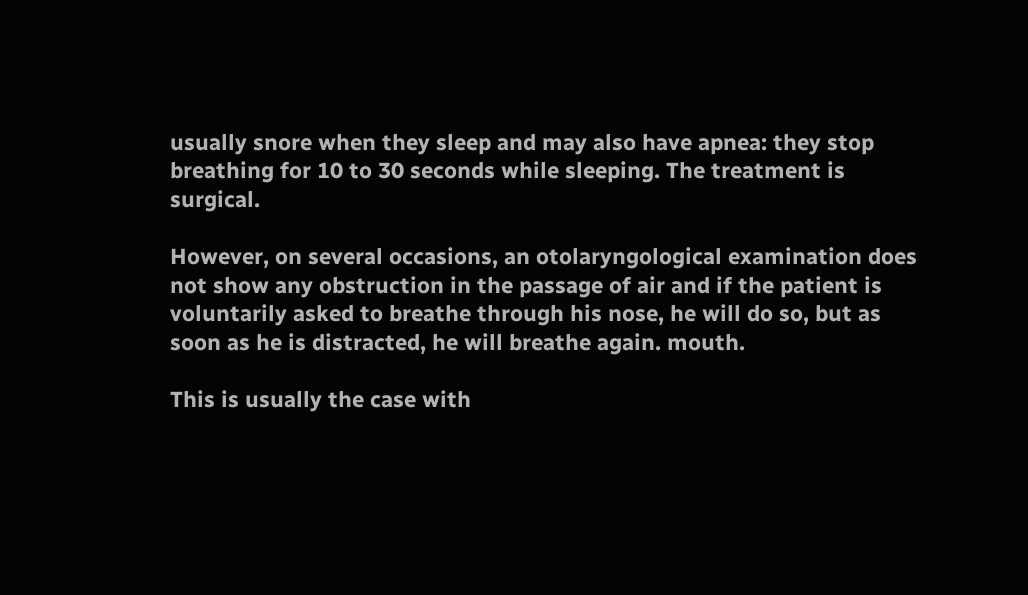usually snore when they sleep and may also have apnea: they stop breathing for 10 to 30 seconds while sleeping. The treatment is surgical.

However, on several occasions, an otolaryngological examination does not show any obstruction in the passage of air and if the patient is voluntarily asked to breathe through his nose, he will do so, but as soon as he is distracted, he will breathe again. mouth.

This is usually the case with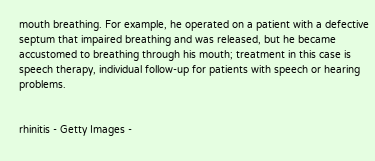mouth breathing. For example, he operated on a patient with a defective septum that impaired breathing and was released, but he became accustomed to breathing through his mouth; treatment in this case is speech therapy, individual follow-up for patients with speech or hearing problems.


rhinitis - Getty Images -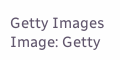Getty Images
Image: Getty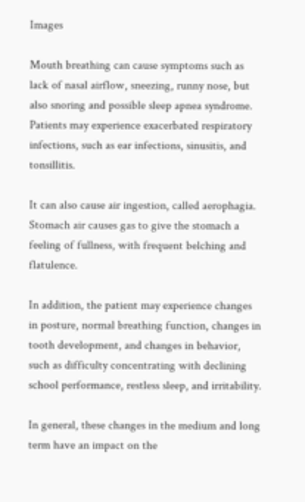Images

Mouth breathing can cause symptoms such as lack of nasal airflow, sneezing, runny nose, but also snoring and possible sleep apnea syndrome. Patients may experience exacerbated respiratory infections, such as ear infections, sinusitis, and tonsillitis.

It can also cause air ingestion, called aerophagia. Stomach air causes gas to give the stomach a feeling of fullness, with frequent belching and flatulence.

In addition, the patient may experience changes in posture, normal breathing function, changes in tooth development, and changes in behavior, such as difficulty concentrating with declining school performance, restless sleep, and irritability.

In general, these changes in the medium and long term have an impact on the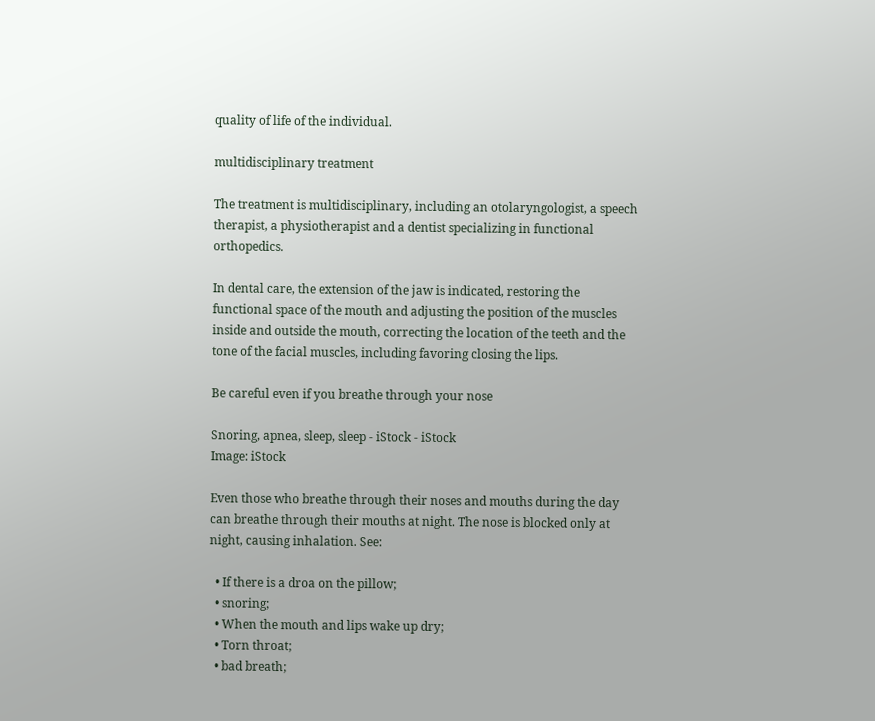quality of life of the individual.

multidisciplinary treatment

The treatment is multidisciplinary, including an otolaryngologist, a speech therapist, a physiotherapist and a dentist specializing in functional orthopedics.

In dental care, the extension of the jaw is indicated, restoring the functional space of the mouth and adjusting the position of the muscles inside and outside the mouth, correcting the location of the teeth and the tone of the facial muscles, including favoring closing the lips.

Be careful even if you breathe through your nose

Snoring, apnea, sleep, sleep - iStock - iStock
Image: iStock

Even those who breathe through their noses and mouths during the day can breathe through their mouths at night. The nose is blocked only at night, causing inhalation. See:

  • If there is a droa on the pillow;
  • snoring;
  • When the mouth and lips wake up dry;
  • Torn throat;
  • bad breath;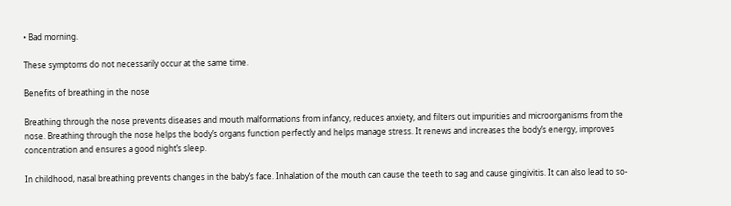• Bad morning.

These symptoms do not necessarily occur at the same time.

Benefits of breathing in the nose

Breathing through the nose prevents diseases and mouth malformations from infancy, reduces anxiety, and filters out impurities and microorganisms from the nose. Breathing through the nose helps the body’s organs function perfectly and helps manage stress. It renews and increases the body’s energy, improves concentration and ensures a good night’s sleep.

In childhood, nasal breathing prevents changes in the baby’s face. Inhalation of the mouth can cause the teeth to sag and cause gingivitis. It can also lead to so-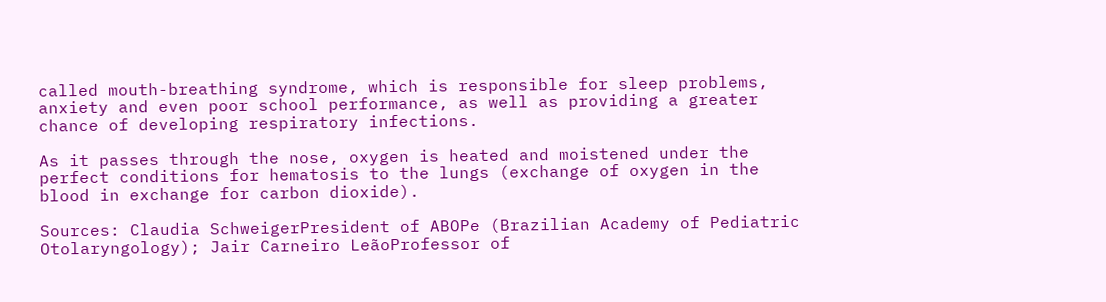called mouth-breathing syndrome, which is responsible for sleep problems, anxiety and even poor school performance, as well as providing a greater chance of developing respiratory infections.

As it passes through the nose, oxygen is heated and moistened under the perfect conditions for hematosis to the lungs (exchange of oxygen in the blood in exchange for carbon dioxide).

Sources: Claudia SchweigerPresident of ABOPe (Brazilian Academy of Pediatric Otolaryngology); Jair Carneiro LeãoProfessor of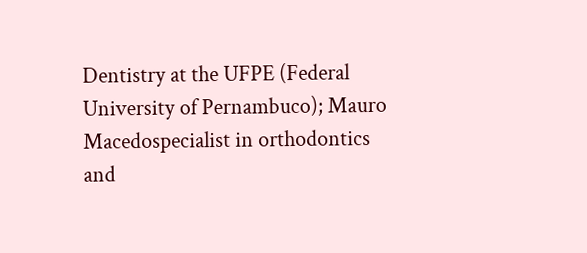Dentistry at the UFPE (Federal University of Pernambuco); Mauro Macedospecialist in orthodontics and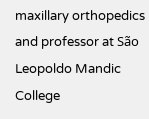maxillary orthopedics and professor at São Leopoldo Mandic College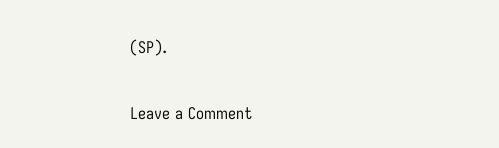(SP).

Leave a Comment